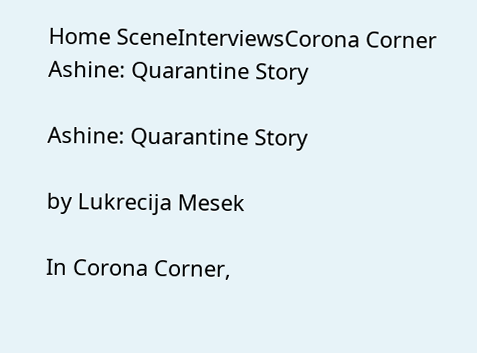Home SceneInterviewsCorona Corner Ashine: Quarantine Story

Ashine: Quarantine Story

by Lukrecija Mesek

In Corona Corner,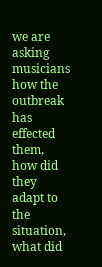we are asking musicians how the outbreak has effected them, how did they adapt to the situation, what did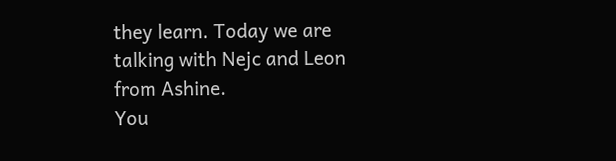they learn. Today we are talking with Nejc and Leon from Ashine.
You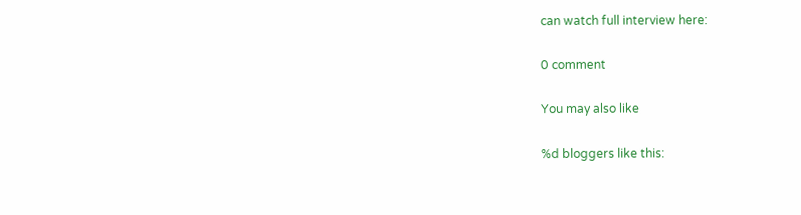can watch full interview here:

0 comment

You may also like

%d bloggers like this: